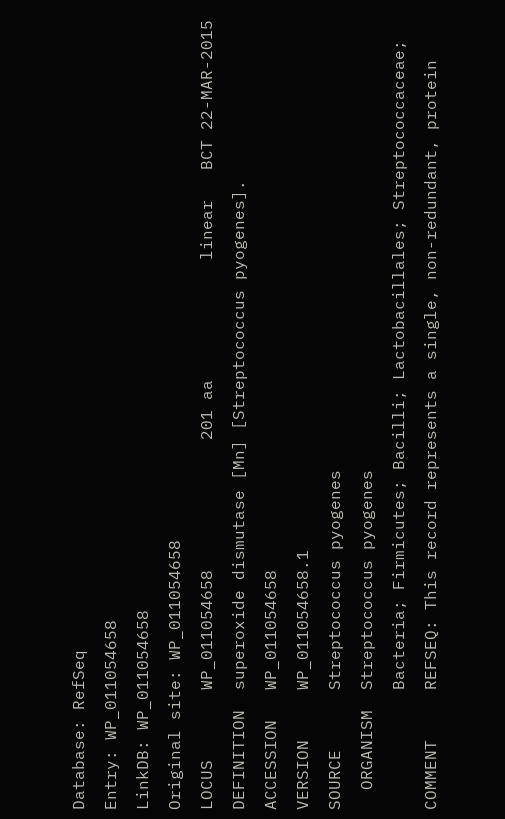Database: RefSeq
Entry: WP_011054658
LinkDB: WP_011054658
Original site: WP_011054658
LOCUS       WP_011054658             201 aa            linear   BCT 22-MAR-2015
DEFINITION  superoxide dismutase [Mn] [Streptococcus pyogenes].
ACCESSION   WP_011054658
VERSION     WP_011054658.1
SOURCE      Streptococcus pyogenes
  ORGANISM  Streptococcus pyogenes
            Bacteria; Firmicutes; Bacilli; Lactobacillales; Streptococcaceae;
COMMENT     REFSEQ: This record represents a single, non-redundant, protein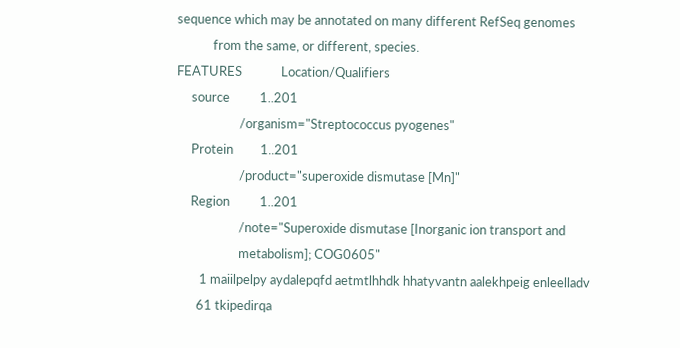sequence which may be annotated on many different RefSeq genomes
            from the same, or different, species.
FEATURES             Location/Qualifiers
     source          1..201
                     /organism="Streptococcus pyogenes"
     Protein         1..201
                     /product="superoxide dismutase [Mn]"
     Region          1..201
                     /note="Superoxide dismutase [Inorganic ion transport and
                     metabolism]; COG0605"
        1 maiilpelpy aydalepqfd aetmtlhhdk hhatyvantn aalekhpeig enleelladv
       61 tkipedirqa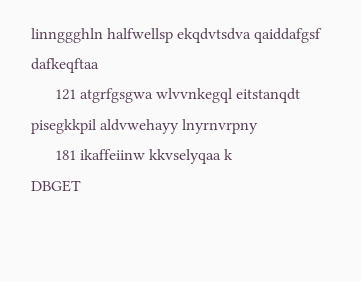linnggghln halfwellsp ekqdvtsdva qaiddafgsf dafkeqftaa
      121 atgrfgsgwa wlvvnkegql eitstanqdt pisegkkpil aldvwehayy lnyrnvrpny
      181 ikaffeiinw kkvselyqaa k
DBGET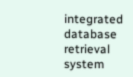integrated database retrieval system